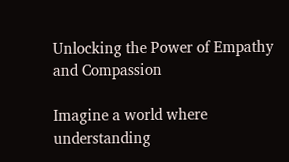Unlocking the Power of Empathy and Compassion

Imagine a world where understanding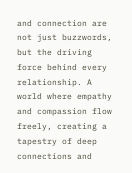and connection are not just buzzwords, but the driving force behind every relationship. A world where empathy and compassion flow freely, creating a tapestry of deep connections and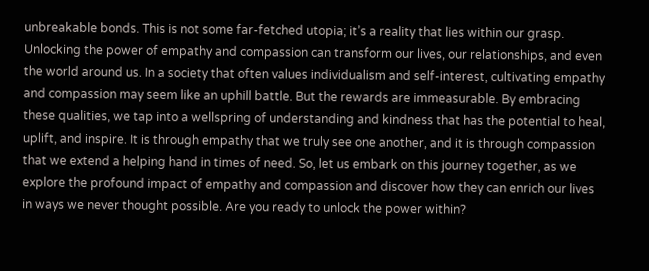unbreakable bonds. This is not some far-fetched utopia; it’s a reality that lies within our grasp. Unlocking the power of empathy and compassion can transform our lives, our relationships, and even the world around us. In a society that often values individualism and self-interest, cultivating empathy and compassion may seem like an uphill battle. But the rewards are immeasurable. By embracing these qualities, we tap into a wellspring of understanding and kindness that has the potential to heal, uplift, and inspire. It is through empathy that we truly see one another, and it is through compassion that we extend a helping hand in times of need. So, let us embark on this journey together, as we explore the profound impact of empathy and compassion and discover how they can enrich our lives in ways we never thought possible. Are you ready to unlock the power within?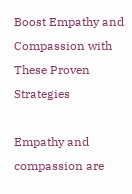Boost Empathy and Compassion with These Proven Strategies

Empathy and compassion are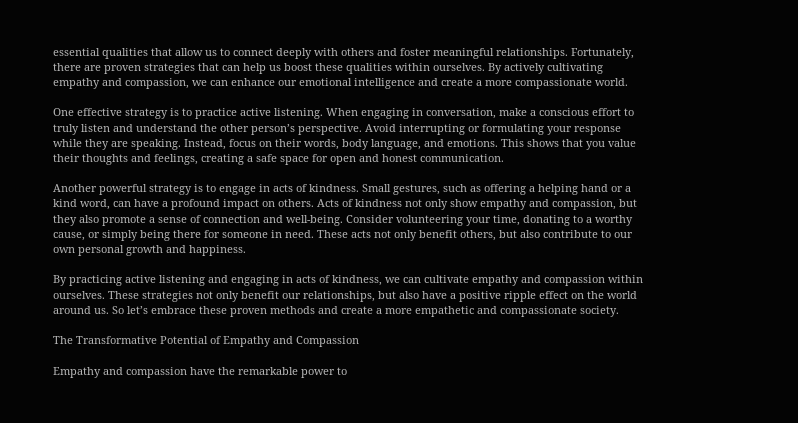essential qualities that allow us to connect deeply with others and foster meaningful relationships. Fortunately, there are proven strategies that can help us boost these qualities within ourselves. By actively cultivating empathy and compassion, we can enhance our emotional intelligence and create a more compassionate world.

One effective strategy is to practice active listening. When engaging in conversation, make a conscious effort to truly listen and understand the other person’s perspective. Avoid interrupting or formulating your response while they are speaking. Instead, focus on their words, body language, and emotions. This shows that you value their thoughts and feelings, creating a safe space for open and honest communication.

Another powerful strategy is to engage in acts of kindness. Small gestures, such as offering a helping hand or a kind word, can have a profound impact on others. Acts of kindness not only show empathy and compassion, but they also promote a sense of connection and well-being. Consider volunteering your time, donating to a worthy cause, or simply being there for someone in need. These acts not only benefit others, but also contribute to our own personal growth and happiness.

By practicing active listening and engaging in acts of kindness, we can cultivate empathy and compassion within ourselves. These strategies not only benefit our relationships, but also have a positive ripple effect on the world around us. So let’s embrace these proven methods and create a more empathetic and compassionate society.

The Transformative Potential of Empathy and Compassion

Empathy and compassion have the remarkable power to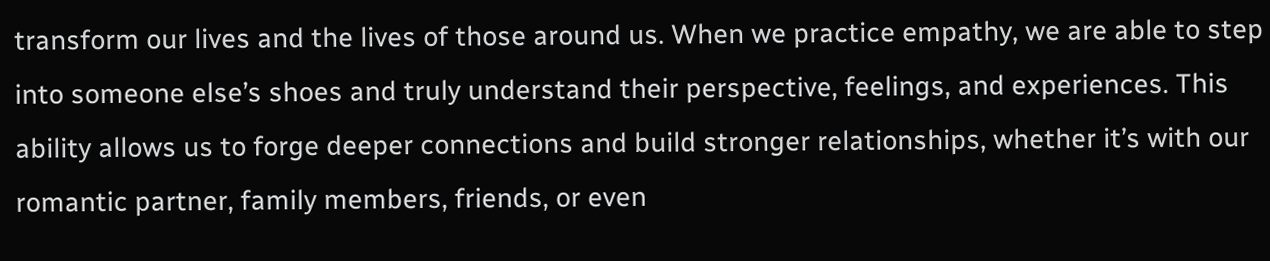transform our lives and the lives of those around us. When we practice empathy, we are able to step into someone else’s shoes and truly understand their perspective, feelings, and experiences. This ability allows us to forge deeper connections and build stronger relationships, whether it’s with our romantic partner, family members, friends, or even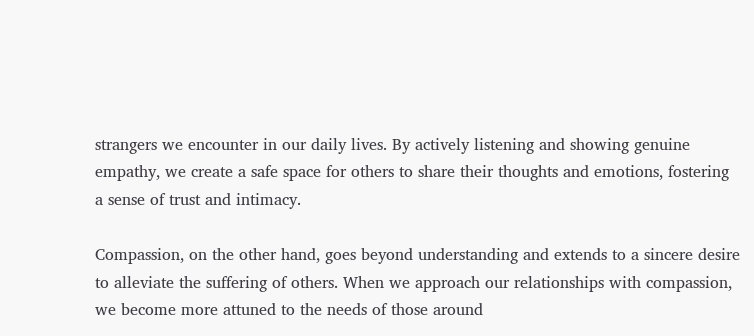strangers we encounter in our daily lives. By actively listening and showing genuine empathy, we create a safe space for others to share their thoughts and emotions, fostering a sense of trust and intimacy.

Compassion, on the other hand, goes beyond understanding and extends to a sincere desire to alleviate the suffering of others. When we approach our relationships with compassion, we become more attuned to the needs of those around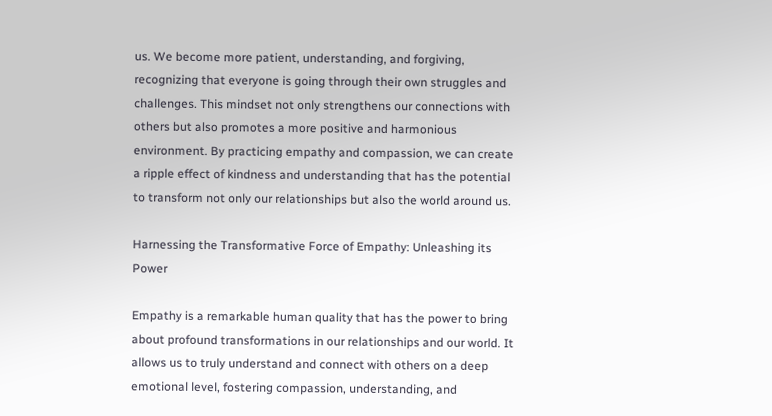us. We become more patient, understanding, and forgiving, recognizing that everyone is going through their own struggles and challenges. This mindset not only strengthens our connections with others but also promotes a more positive and harmonious environment. By practicing empathy and compassion, we can create a ripple effect of kindness and understanding that has the potential to transform not only our relationships but also the world around us.

Harnessing the Transformative Force of Empathy: Unleashing its Power

Empathy is a remarkable human quality that has the power to bring about profound transformations in our relationships and our world. It allows us to truly understand and connect with others on a deep emotional level, fostering compassion, understanding, and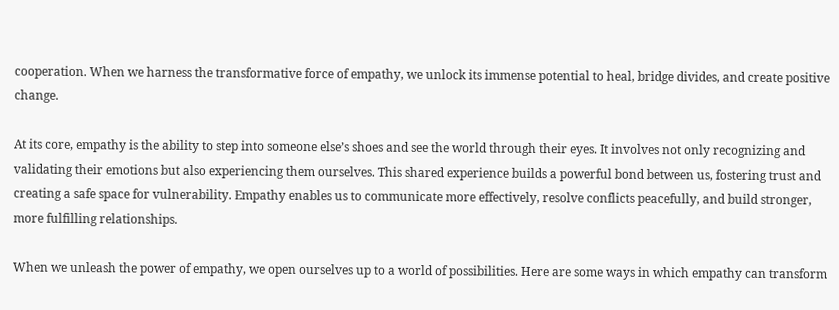cooperation. When we harness the transformative force of empathy, we unlock its immense potential to heal, bridge divides, and create positive change.

At its core, empathy is the ability to step into someone else’s shoes and see the world through their eyes. It involves not only recognizing and validating their emotions but also experiencing them ourselves. This shared experience builds a powerful bond between us, fostering trust and creating a safe space for vulnerability. Empathy enables us to communicate more effectively, resolve conflicts peacefully, and build stronger, more fulfilling relationships.

When we unleash the power of empathy, we open ourselves up to a world of possibilities. Here are some ways in which empathy can transform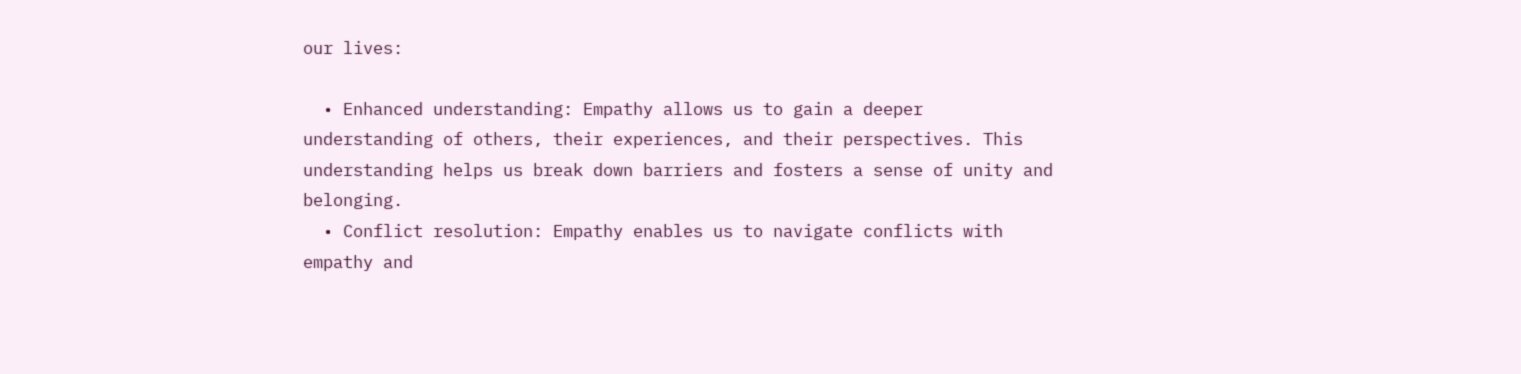our lives:

  • Enhanced understanding: Empathy allows us to gain a deeper understanding of others, their experiences, and their perspectives. This understanding helps us break down barriers and fosters a sense of unity and belonging.
  • Conflict resolution: Empathy enables us to navigate conflicts with empathy and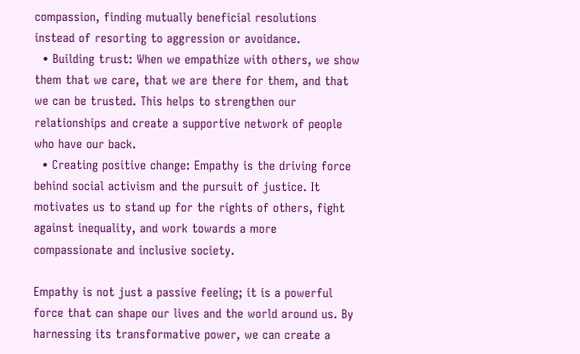compassion, finding mutually beneficial resolutions instead of resorting to aggression or avoidance.
  • Building trust: When we empathize with others, we show them that we care, that we are there for them, and that we can be trusted. This helps to strengthen our relationships and create a supportive network of people who have our back.
  • Creating positive change: Empathy is the driving force behind social activism and the pursuit of justice. It motivates us to stand up for the rights of others, fight against inequality, and work towards a more compassionate and inclusive society.

Empathy is not just a passive feeling; it is a powerful force that can shape our lives and the world around us. By harnessing its transformative power, we can create a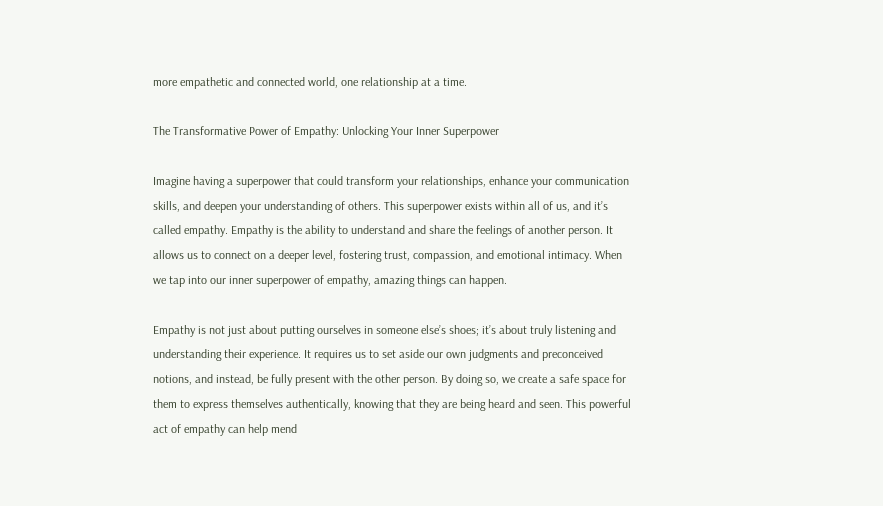more empathetic and connected world, one relationship at a time.

The Transformative Power of Empathy: Unlocking Your Inner Superpower

Imagine having a superpower that could transform your relationships, enhance your communication skills, and deepen your understanding of others. This superpower exists within all of us, and it’s called empathy. Empathy is the ability to understand and share the feelings of another person. It allows us to connect on a deeper level, fostering trust, compassion, and emotional intimacy. When we tap into our inner superpower of empathy, amazing things can happen.

Empathy is not just about putting ourselves in someone else’s shoes; it’s about truly listening and understanding their experience. It requires us to set aside our own judgments and preconceived notions, and instead, be fully present with the other person. By doing so, we create a safe space for them to express themselves authentically, knowing that they are being heard and seen. This powerful act of empathy can help mend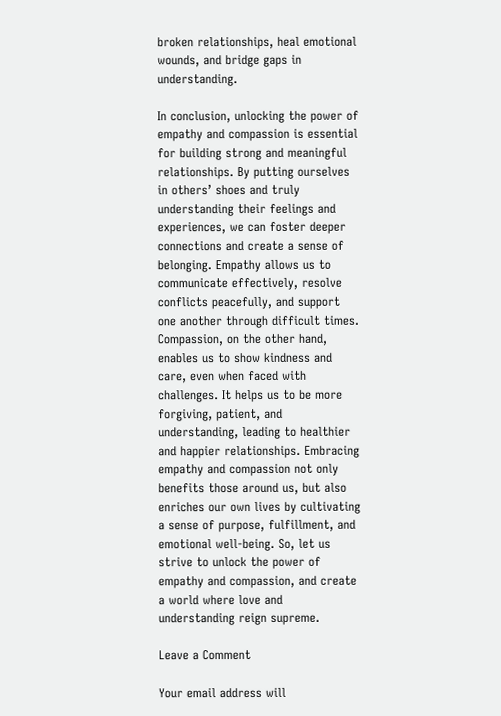broken relationships, heal emotional wounds, and bridge gaps in understanding.

In conclusion, unlocking the power of empathy and compassion is essential for building strong and meaningful relationships. By putting ourselves in others’ shoes and truly understanding their feelings and experiences, we can foster deeper connections and create a sense of belonging. Empathy allows us to communicate effectively, resolve conflicts peacefully, and support one another through difficult times. Compassion, on the other hand, enables us to show kindness and care, even when faced with challenges. It helps us to be more forgiving, patient, and understanding, leading to healthier and happier relationships. Embracing empathy and compassion not only benefits those around us, but also enriches our own lives by cultivating a sense of purpose, fulfillment, and emotional well-being. So, let us strive to unlock the power of empathy and compassion, and create a world where love and understanding reign supreme.

Leave a Comment

Your email address will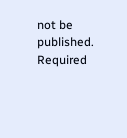not be published. Required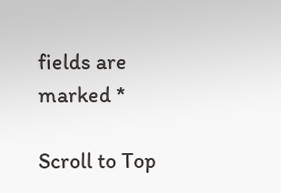fields are marked *

Scroll to Top